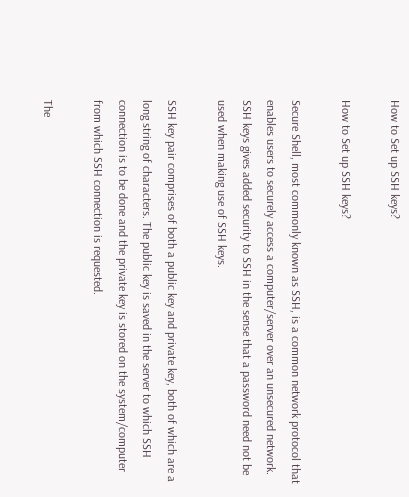How to Set up SSH keys?

How to Set up SSH keys?

Secure Shell, most commonly known as SSH, is a common network protocol that enables users to securely access a computer/server over an unsecured network. SSH keys gives added security to SSH in the sense that a password need not be used when making use of SSH keys.

SSH key pair comprises of both a public key and private key, both of which are a long string of characters. The public key is saved in the server to which SSH connection is to be done and the private key is stored on the system/computer from which SSH connection is requested.

The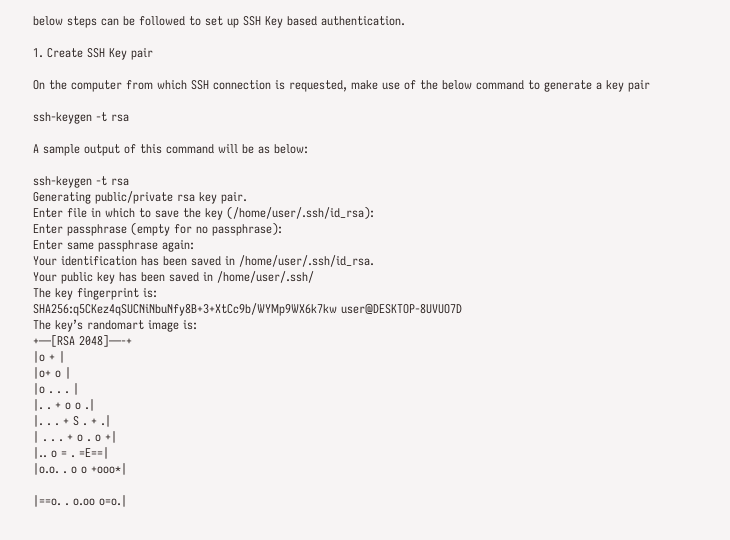below steps can be followed to set up SSH Key based authentication.

1. Create SSH Key pair

On the computer from which SSH connection is requested, make use of the below command to generate a key pair

ssh-keygen -t rsa

A sample output of this command will be as below:

ssh-keygen -t rsa
Generating public/private rsa key pair.
Enter file in which to save the key (/home/user/.ssh/id_rsa):
Enter passphrase (empty for no passphrase):
Enter same passphrase again:
Your identification has been saved in /home/user/.ssh/id_rsa.
Your public key has been saved in /home/user/.ssh/
The key fingerprint is:
SHA256:q5CKez4qSUCNiNbuNfy8B+3+XtCc9b/WYMp9WX6k7kw user@DESKTOP-8UVUO7D
The key’s randomart image is:
+—[RSA 2048]—-+
|o + |
|o+ o |
|o . . . |
|. . + o o .|
|. . . + S . + .|
| . . . + o . o +|
|.. o = . =E==|
|o.o. . o o +ooo*|

|==o. . o.oo o=o.|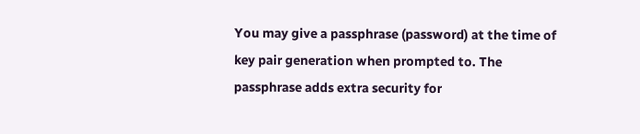You may give a passphrase (password) at the time of key pair generation when prompted to. The passphrase adds extra security for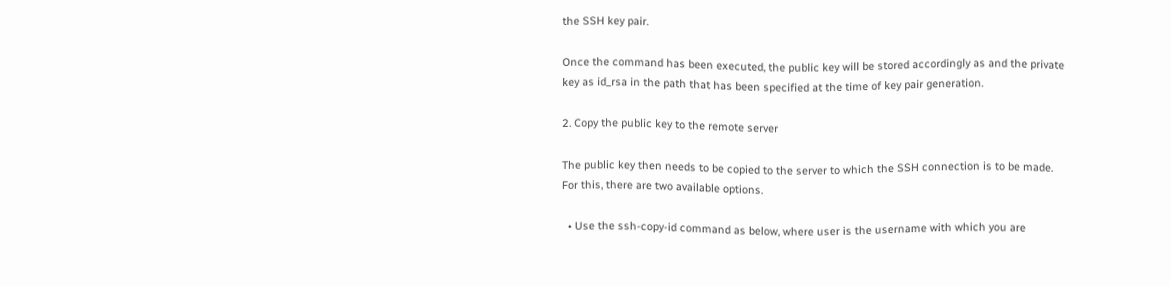the SSH key pair.

Once the command has been executed, the public key will be stored accordingly as and the private key as id_rsa in the path that has been specified at the time of key pair generation.

2. Copy the public key to the remote server

The public key then needs to be copied to the server to which the SSH connection is to be made. For this, there are two available options.

  • Use the ssh-copy-id command as below, where user is the username with which you are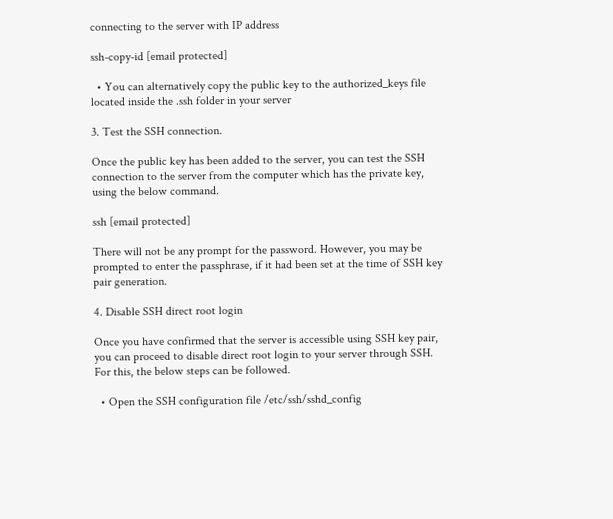connecting to the server with IP address

ssh-copy-id [email protected]

  • You can alternatively copy the public key to the authorized_keys file located inside the .ssh folder in your server

3. Test the SSH connection.

Once the public key has been added to the server, you can test the SSH connection to the server from the computer which has the private key, using the below command.

ssh [email protected]

There will not be any prompt for the password. However, you may be prompted to enter the passphrase, if it had been set at the time of SSH key pair generation.

4. Disable SSH direct root login

Once you have confirmed that the server is accessible using SSH key pair, you can proceed to disable direct root login to your server through SSH. For this, the below steps can be followed.

  • Open the SSH configuration file /etc/ssh/sshd_config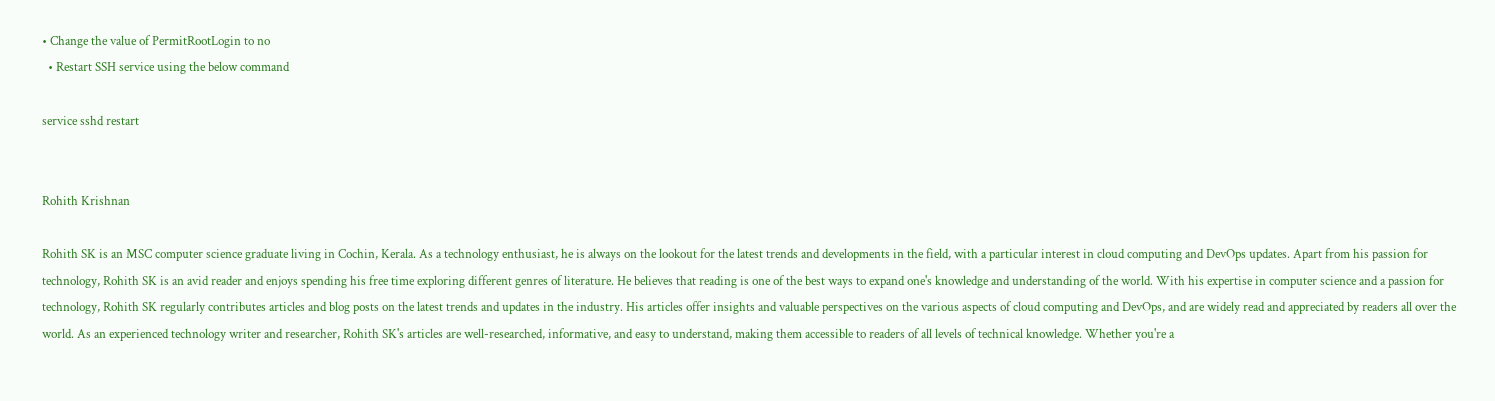• Change the value of PermitRootLogin to no
  • Restart SSH service using the below command

service sshd restart


Rohith Krishnan

Rohith SK is an MSC computer science graduate living in Cochin, Kerala. As a technology enthusiast, he is always on the lookout for the latest trends and developments in the field, with a particular interest in cloud computing and DevOps updates. Apart from his passion for technology, Rohith SK is an avid reader and enjoys spending his free time exploring different genres of literature. He believes that reading is one of the best ways to expand one's knowledge and understanding of the world. With his expertise in computer science and a passion for technology, Rohith SK regularly contributes articles and blog posts on the latest trends and updates in the industry. His articles offer insights and valuable perspectives on the various aspects of cloud computing and DevOps, and are widely read and appreciated by readers all over the world. As an experienced technology writer and researcher, Rohith SK's articles are well-researched, informative, and easy to understand, making them accessible to readers of all levels of technical knowledge. Whether you're a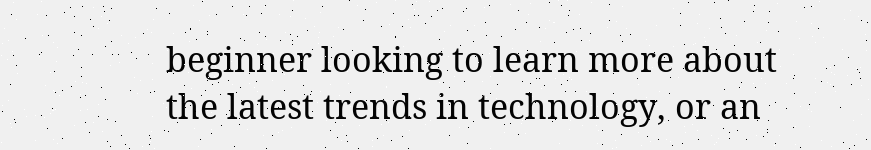beginner looking to learn more about the latest trends in technology, or an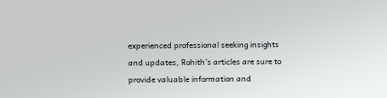experienced professional seeking insights and updates, Rohith's articles are sure to provide valuable information and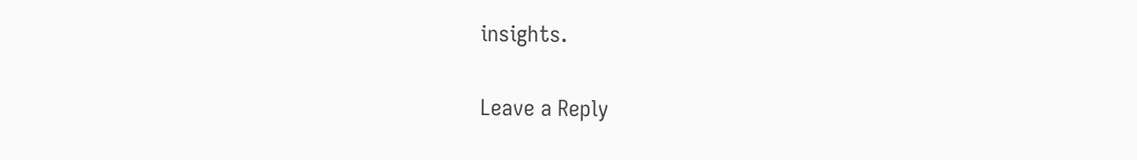insights.

Leave a Reply